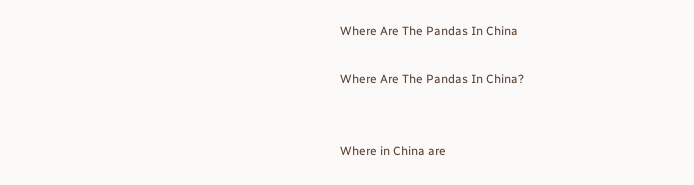Where Are The Pandas In China

Where Are The Pandas In China?


Where in China are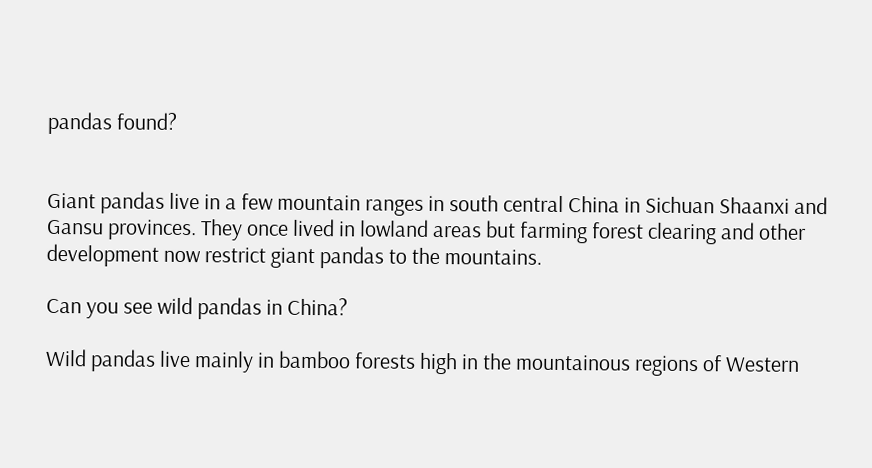pandas found?


Giant pandas live in a few mountain ranges in south central China in Sichuan Shaanxi and Gansu provinces. They once lived in lowland areas but farming forest clearing and other development now restrict giant pandas to the mountains.

Can you see wild pandas in China?

Wild pandas live mainly in bamboo forests high in the mountainous regions of Western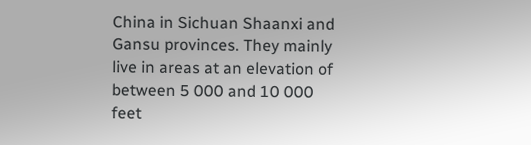China in Sichuan Shaanxi and Gansu provinces. They mainly live in areas at an elevation of between 5 000 and 10 000 feet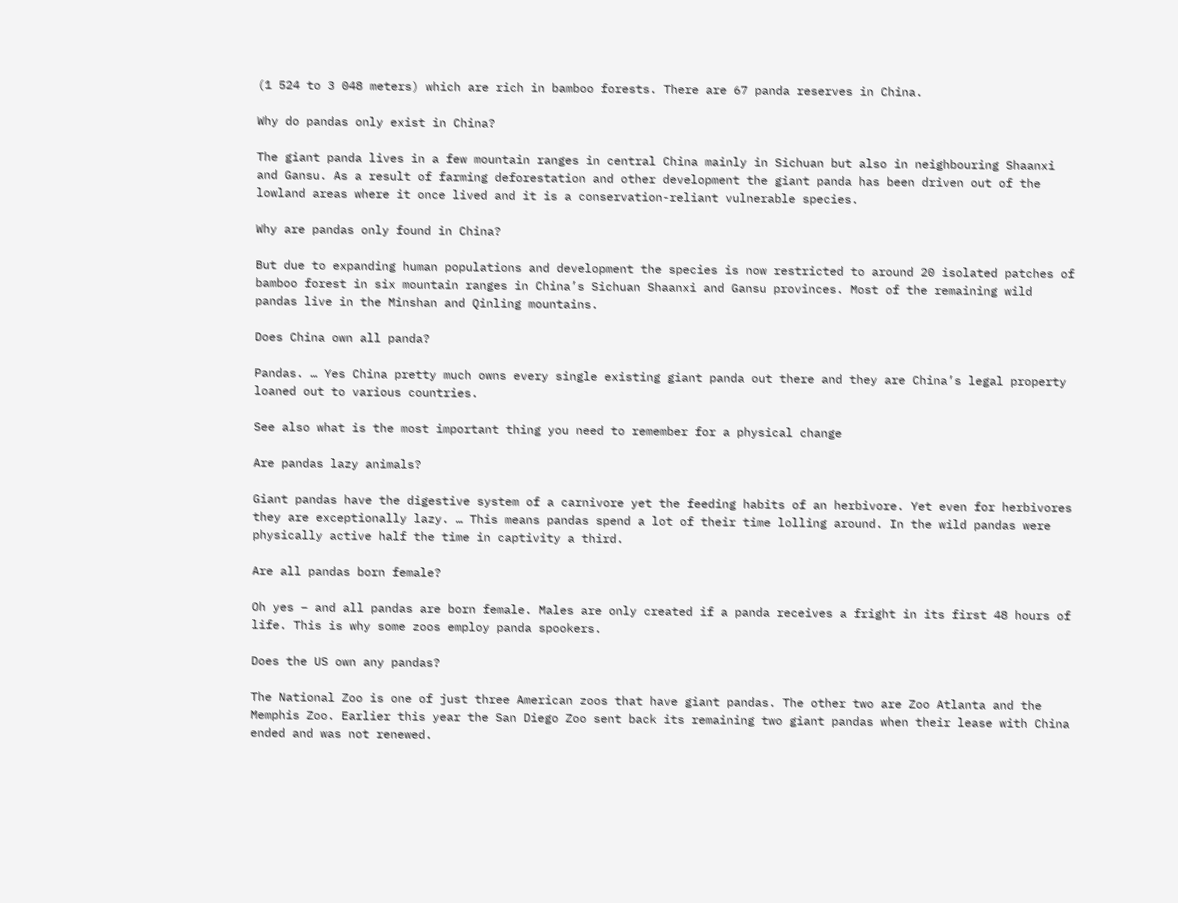(1 524 to 3 048 meters) which are rich in bamboo forests. There are 67 panda reserves in China.

Why do pandas only exist in China?

The giant panda lives in a few mountain ranges in central China mainly in Sichuan but also in neighbouring Shaanxi and Gansu. As a result of farming deforestation and other development the giant panda has been driven out of the lowland areas where it once lived and it is a conservation-reliant vulnerable species.

Why are pandas only found in China?

But due to expanding human populations and development the species is now restricted to around 20 isolated patches of bamboo forest in six mountain ranges in China’s Sichuan Shaanxi and Gansu provinces. Most of the remaining wild pandas live in the Minshan and Qinling mountains.

Does China own all panda?

Pandas. … Yes China pretty much owns every single existing giant panda out there and they are China’s legal property loaned out to various countries.

See also what is the most important thing you need to remember for a physical change

Are pandas lazy animals?

Giant pandas have the digestive system of a carnivore yet the feeding habits of an herbivore. Yet even for herbivores they are exceptionally lazy. … This means pandas spend a lot of their time lolling around. In the wild pandas were physically active half the time in captivity a third.

Are all pandas born female?

Oh yes – and all pandas are born female. Males are only created if a panda receives a fright in its first 48 hours of life. This is why some zoos employ panda spookers.

Does the US own any pandas?

The National Zoo is one of just three American zoos that have giant pandas. The other two are Zoo Atlanta and the Memphis Zoo. Earlier this year the San Diego Zoo sent back its remaining two giant pandas when their lease with China ended and was not renewed.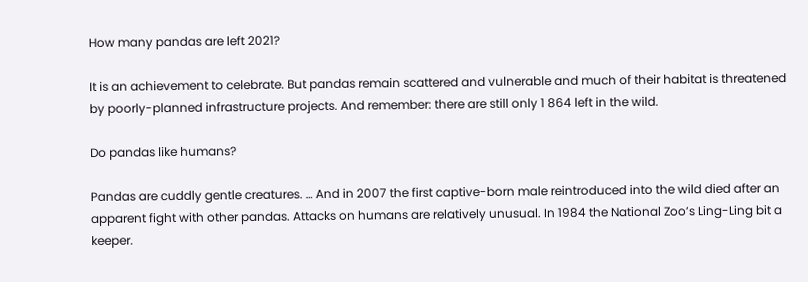How many pandas are left 2021?

It is an achievement to celebrate. But pandas remain scattered and vulnerable and much of their habitat is threatened by poorly-planned infrastructure projects. And remember: there are still only 1 864 left in the wild.

Do pandas like humans?

Pandas are cuddly gentle creatures. … And in 2007 the first captive-born male reintroduced into the wild died after an apparent fight with other pandas. Attacks on humans are relatively unusual. In 1984 the National Zoo’s Ling-Ling bit a keeper.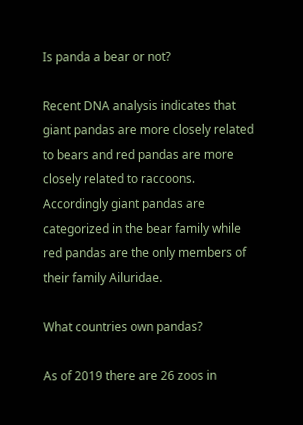Is panda a bear or not?

Recent DNA analysis indicates that giant pandas are more closely related to bears and red pandas are more closely related to raccoons. Accordingly giant pandas are categorized in the bear family while red pandas are the only members of their family Ailuridae.

What countries own pandas?

As of 2019 there are 26 zoos in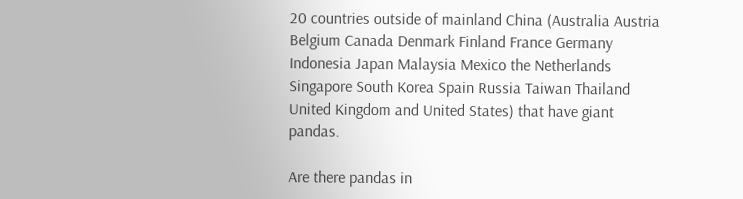20 countries outside of mainland China (Australia Austria Belgium Canada Denmark Finland France Germany Indonesia Japan Malaysia Mexico the Netherlands Singapore South Korea Spain Russia Taiwan Thailand United Kingdom and United States) that have giant pandas.

Are there pandas in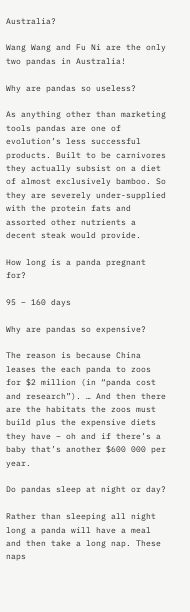Australia?

Wang Wang and Fu Ni are the only two pandas in Australia!

Why are pandas so useless?

As anything other than marketing tools pandas are one of evolution’s less successful products. Built to be carnivores they actually subsist on a diet of almost exclusively bamboo. So they are severely under-supplied with the protein fats and assorted other nutrients a decent steak would provide.

How long is a panda pregnant for?

95 – 160 days

Why are pandas so expensive?

The reason is because China leases the each panda to zoos for $2 million (in “panda cost and research”). … And then there are the habitats the zoos must build plus the expensive diets they have – oh and if there’s a baby that’s another $600 000 per year.

Do pandas sleep at night or day?

Rather than sleeping all night long a panda will have a meal and then take a long nap. These naps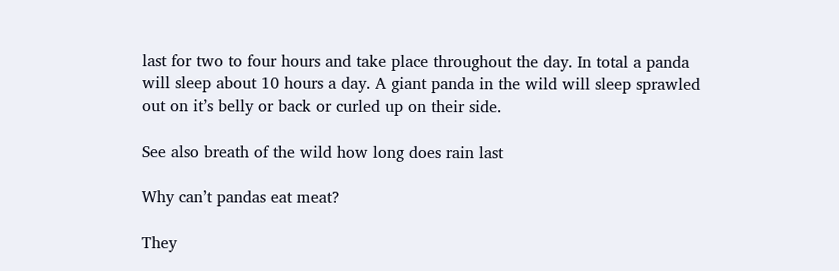last for two to four hours and take place throughout the day. In total a panda will sleep about 10 hours a day. A giant panda in the wild will sleep sprawled out on it’s belly or back or curled up on their side.

See also breath of the wild how long does rain last

Why can’t pandas eat meat?

They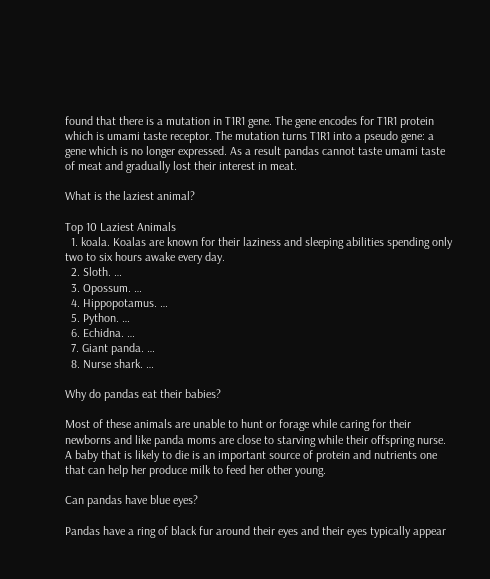found that there is a mutation in T1R1 gene. The gene encodes for T1R1 protein which is umami taste receptor. The mutation turns T1R1 into a pseudo gene: a gene which is no longer expressed. As a result pandas cannot taste umami taste of meat and gradually lost their interest in meat.

What is the laziest animal?

Top 10 Laziest Animals
  1. koala. Koalas are known for their laziness and sleeping abilities spending only two to six hours awake every day.
  2. Sloth. …
  3. Opossum. …
  4. Hippopotamus. …
  5. Python. …
  6. Echidna. …
  7. Giant panda. …
  8. Nurse shark. …

Why do pandas eat their babies?

Most of these animals are unable to hunt or forage while caring for their newborns and like panda moms are close to starving while their offspring nurse. A baby that is likely to die is an important source of protein and nutrients one that can help her produce milk to feed her other young.

Can pandas have blue eyes?

Pandas have a ring of black fur around their eyes and their eyes typically appear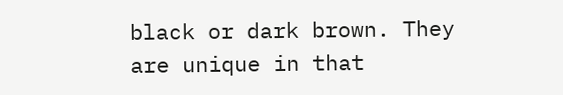black or dark brown. They are unique in that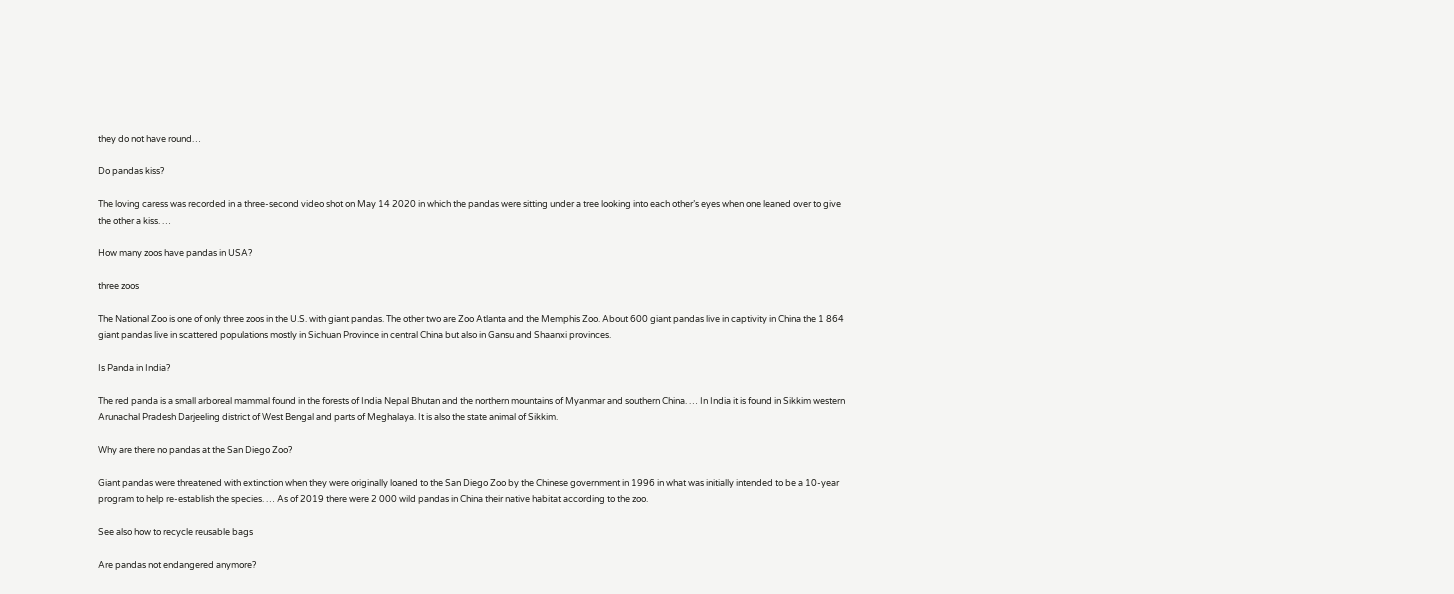they do not have round…

Do pandas kiss?

The loving caress was recorded in a three-second video shot on May 14 2020 in which the pandas were sitting under a tree looking into each other’s eyes when one leaned over to give the other a kiss. …

How many zoos have pandas in USA?

three zoos

The National Zoo is one of only three zoos in the U.S. with giant pandas. The other two are Zoo Atlanta and the Memphis Zoo. About 600 giant pandas live in captivity in China the 1 864 giant pandas live in scattered populations mostly in Sichuan Province in central China but also in Gansu and Shaanxi provinces.

Is Panda in India?

The red panda is a small arboreal mammal found in the forests of India Nepal Bhutan and the northern mountains of Myanmar and southern China. … In India it is found in Sikkim western Arunachal Pradesh Darjeeling district of West Bengal and parts of Meghalaya. It is also the state animal of Sikkim.

Why are there no pandas at the San Diego Zoo?

Giant pandas were threatened with extinction when they were originally loaned to the San Diego Zoo by the Chinese government in 1996 in what was initially intended to be a 10-year program to help re-establish the species. … As of 2019 there were 2 000 wild pandas in China their native habitat according to the zoo.

See also how to recycle reusable bags

Are pandas not endangered anymore?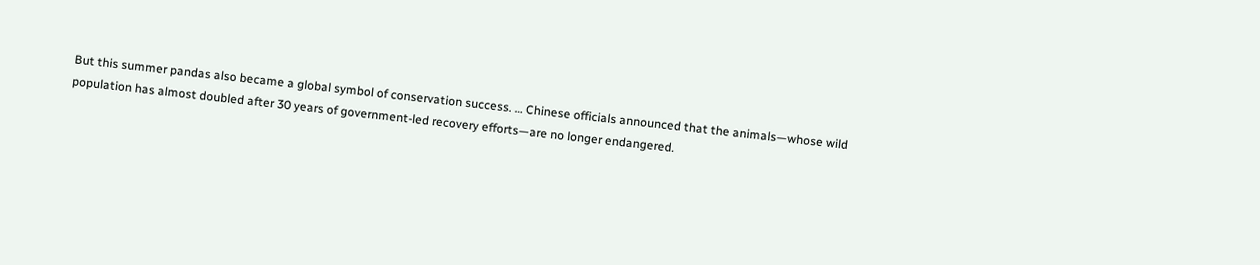But this summer pandas also became a global symbol of conservation success. … Chinese officials announced that the animals—whose wild population has almost doubled after 30 years of government-led recovery efforts—are no longer endangered.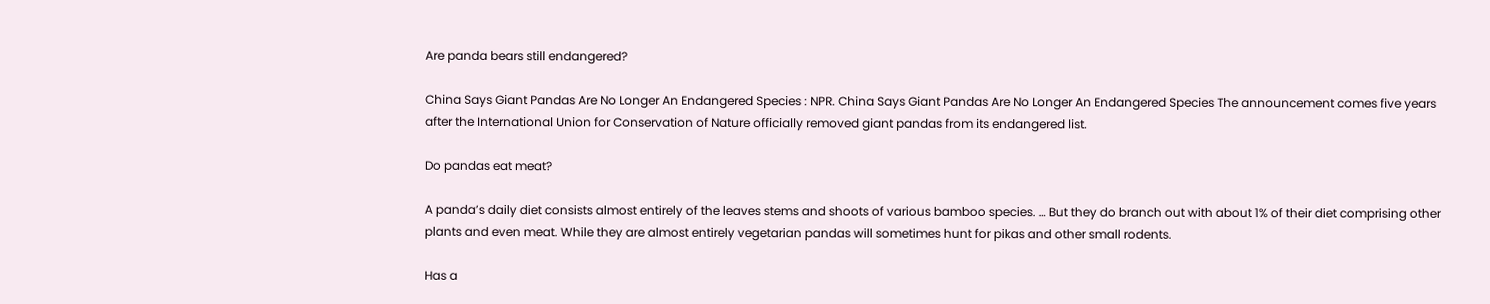Are panda bears still endangered?

China Says Giant Pandas Are No Longer An Endangered Species : NPR. China Says Giant Pandas Are No Longer An Endangered Species The announcement comes five years after the International Union for Conservation of Nature officially removed giant pandas from its endangered list.

Do pandas eat meat?

A panda’s daily diet consists almost entirely of the leaves stems and shoots of various bamboo species. … But they do branch out with about 1% of their diet comprising other plants and even meat. While they are almost entirely vegetarian pandas will sometimes hunt for pikas and other small rodents.

Has a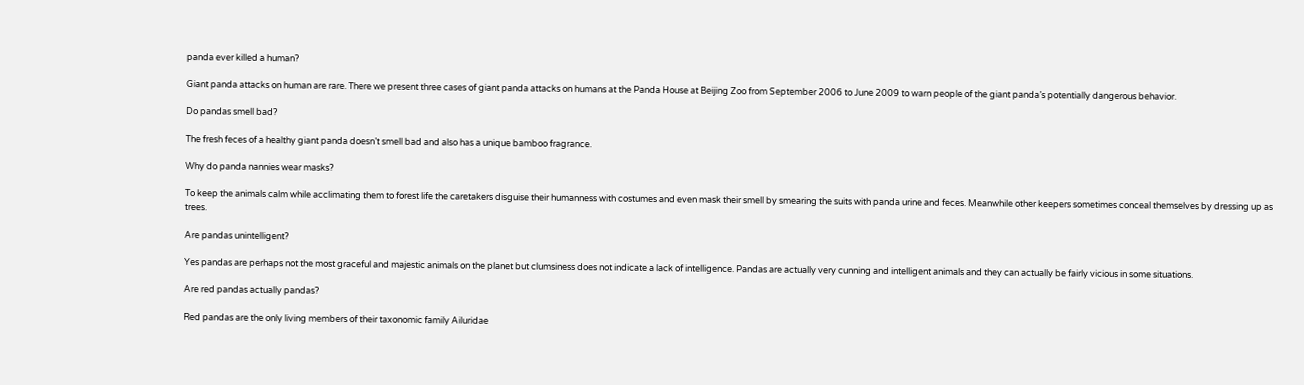panda ever killed a human?

Giant panda attacks on human are rare. There we present three cases of giant panda attacks on humans at the Panda House at Beijing Zoo from September 2006 to June 2009 to warn people of the giant panda’s potentially dangerous behavior.

Do pandas smell bad?

The fresh feces of a healthy giant panda doesn’t smell bad and also has a unique bamboo fragrance.

Why do panda nannies wear masks?

To keep the animals calm while acclimating them to forest life the caretakers disguise their humanness with costumes and even mask their smell by smearing the suits with panda urine and feces. Meanwhile other keepers sometimes conceal themselves by dressing up as trees.

Are pandas unintelligent?

Yes pandas are perhaps not the most graceful and majestic animals on the planet but clumsiness does not indicate a lack of intelligence. Pandas are actually very cunning and intelligent animals and they can actually be fairly vicious in some situations.

Are red pandas actually pandas?

Red pandas are the only living members of their taxonomic family Ailuridae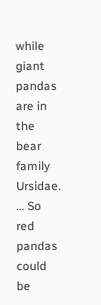while giant pandas are in the bear family Ursidae. … So red pandas could be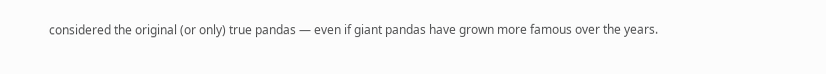considered the original (or only) true pandas — even if giant pandas have grown more famous over the years.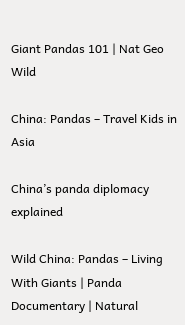Giant Pandas 101 | Nat Geo Wild

China: Pandas – Travel Kids in Asia

China’s panda diplomacy explained

Wild China: Pandas – Living With Giants | Panda Documentary | Natural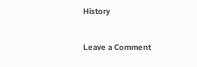History

Leave a Comment